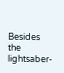Besides the lightsaber-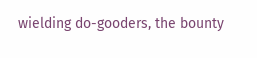wielding do-gooders, the bounty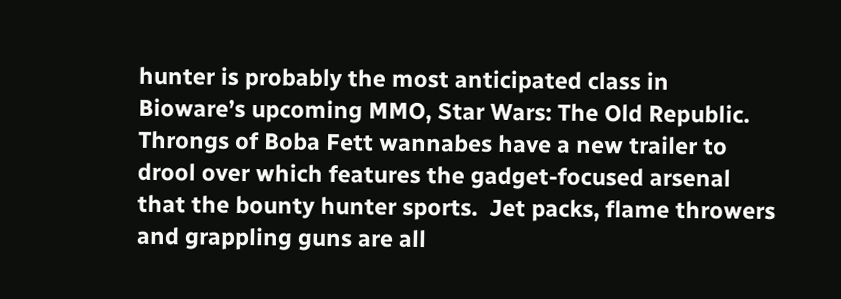hunter is probably the most anticipated class in Bioware’s upcoming MMO, Star Wars: The Old Republic.  Throngs of Boba Fett wannabes have a new trailer to drool over which features the gadget-focused arsenal that the bounty hunter sports.  Jet packs, flame throwers and grappling guns are all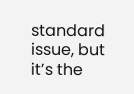standard issue, but it’s the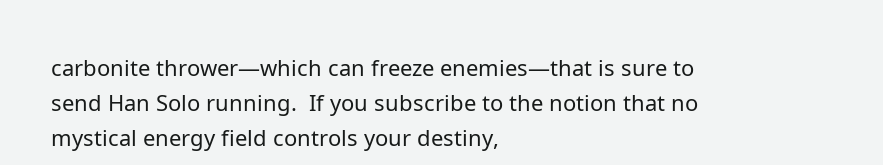carbonite thrower—which can freeze enemies—that is sure to send Han Solo running.  If you subscribe to the notion that no mystical energy field controls your destiny,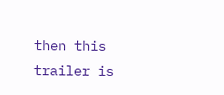then this trailer is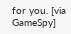for you. [via GameSpy]